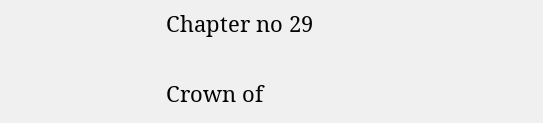Chapter no 29

Crown of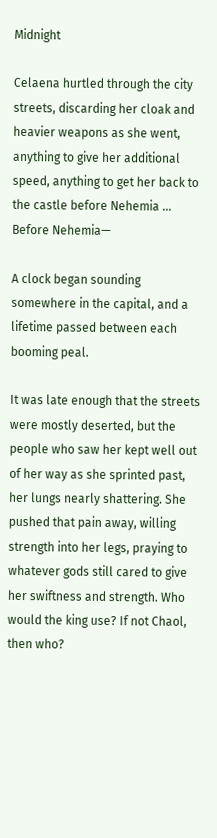Midnight

Celaena hurtled through the city streets, discarding her cloak and heavier weapons as she went, anything to give her additional speed, anything to get her back to the castle before Nehemia … Before Nehemia—

A clock began sounding somewhere in the capital, and a lifetime passed between each booming peal.

It was late enough that the streets were mostly deserted, but the people who saw her kept well out of her way as she sprinted past, her lungs nearly shattering. She pushed that pain away, willing strength into her legs, praying to whatever gods still cared to give her swiftness and strength. Who would the king use? If not Chaol, then who?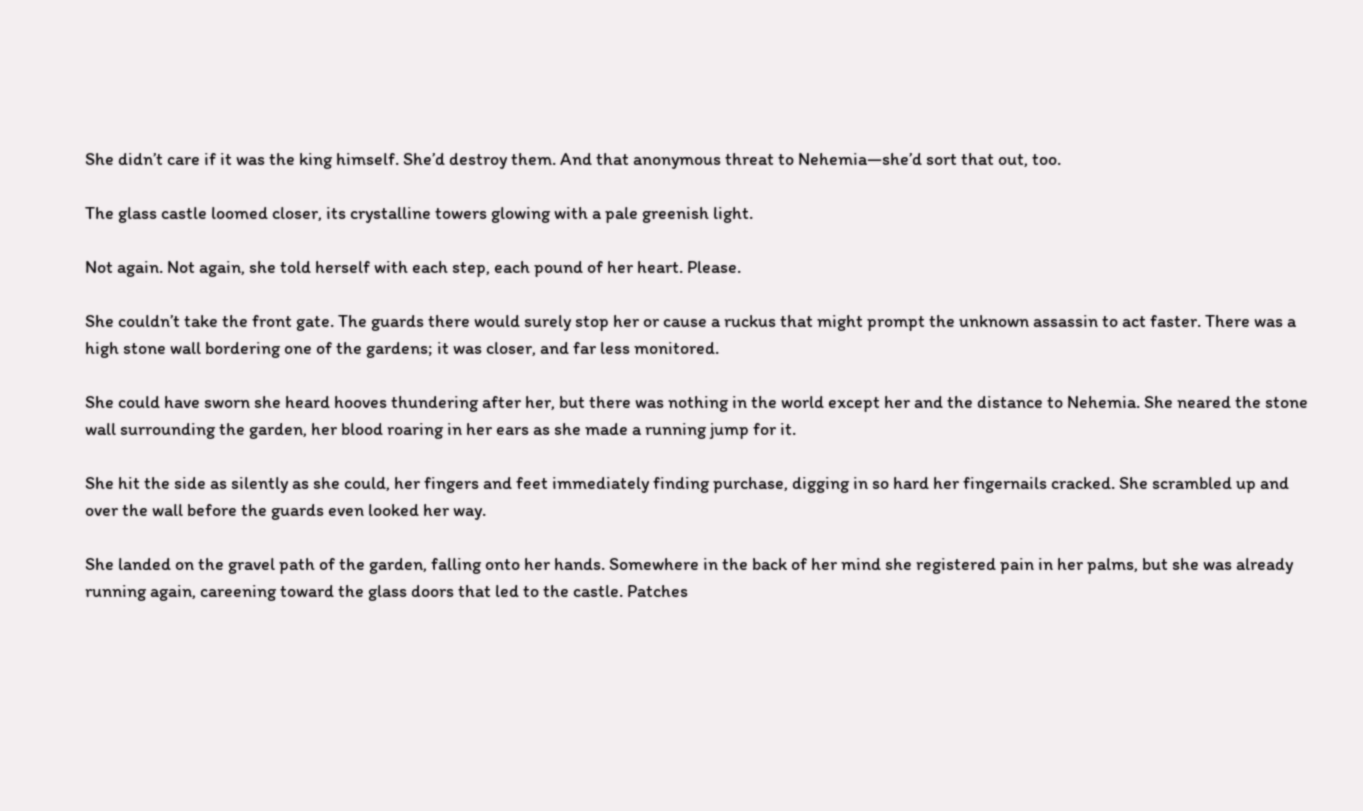She didn’t care if it was the king himself. She’d destroy them. And that anonymous threat to Nehemia—she’d sort that out, too.

The glass castle loomed closer, its crystalline towers glowing with a pale greenish light.

Not again. Not again, she told herself with each step, each pound of her heart. Please.

She couldn’t take the front gate. The guards there would surely stop her or cause a ruckus that might prompt the unknown assassin to act faster. There was a high stone wall bordering one of the gardens; it was closer, and far less monitored.

She could have sworn she heard hooves thundering after her, but there was nothing in the world except her and the distance to Nehemia. She neared the stone wall surrounding the garden, her blood roaring in her ears as she made a running jump for it.

She hit the side as silently as she could, her fingers and feet immediately finding purchase, digging in so hard her fingernails cracked. She scrambled up and over the wall before the guards even looked her way.

She landed on the gravel path of the garden, falling onto her hands. Somewhere in the back of her mind she registered pain in her palms, but she was already running again, careening toward the glass doors that led to the castle. Patches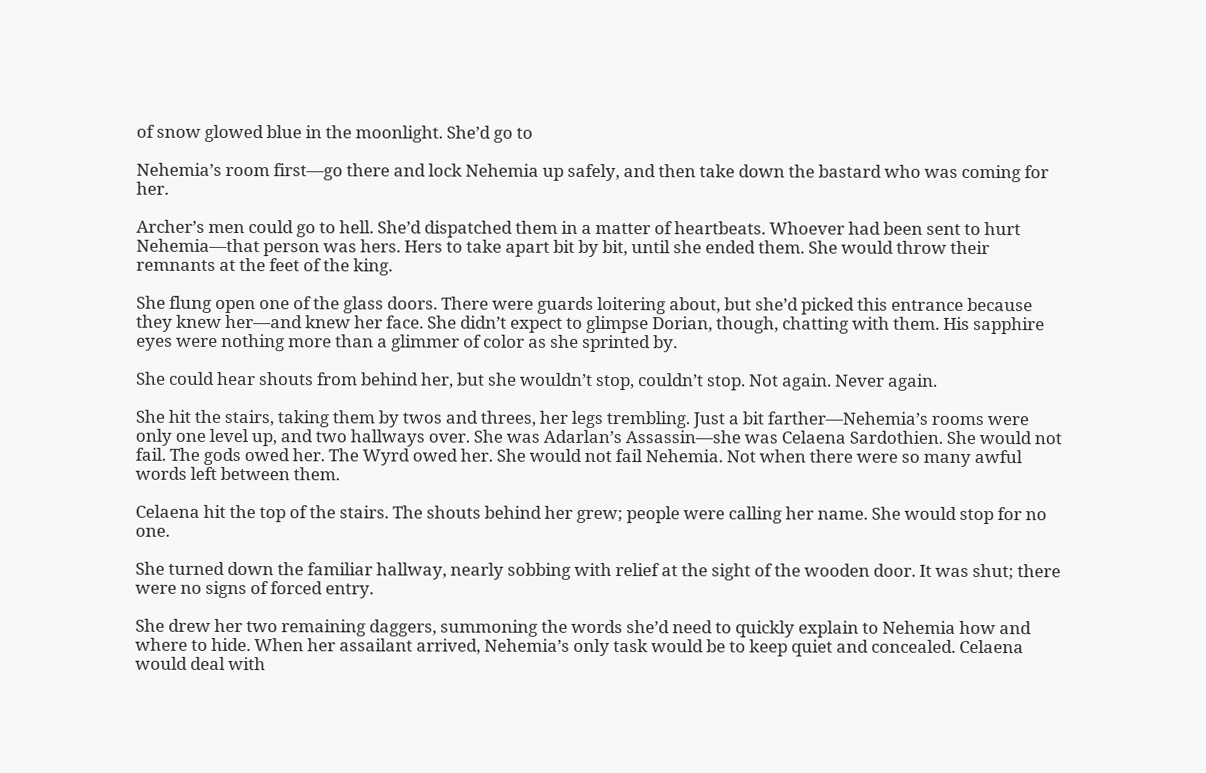of snow glowed blue in the moonlight. She’d go to

Nehemia’s room first—go there and lock Nehemia up safely, and then take down the bastard who was coming for her.

Archer’s men could go to hell. She’d dispatched them in a matter of heartbeats. Whoever had been sent to hurt Nehemia—that person was hers. Hers to take apart bit by bit, until she ended them. She would throw their remnants at the feet of the king.

She flung open one of the glass doors. There were guards loitering about, but she’d picked this entrance because they knew her—and knew her face. She didn’t expect to glimpse Dorian, though, chatting with them. His sapphire eyes were nothing more than a glimmer of color as she sprinted by.

She could hear shouts from behind her, but she wouldn’t stop, couldn’t stop. Not again. Never again.

She hit the stairs, taking them by twos and threes, her legs trembling. Just a bit farther—Nehemia’s rooms were only one level up, and two hallways over. She was Adarlan’s Assassin—she was Celaena Sardothien. She would not fail. The gods owed her. The Wyrd owed her. She would not fail Nehemia. Not when there were so many awful words left between them.

Celaena hit the top of the stairs. The shouts behind her grew; people were calling her name. She would stop for no one.

She turned down the familiar hallway, nearly sobbing with relief at the sight of the wooden door. It was shut; there were no signs of forced entry.

She drew her two remaining daggers, summoning the words she’d need to quickly explain to Nehemia how and where to hide. When her assailant arrived, Nehemia’s only task would be to keep quiet and concealed. Celaena would deal with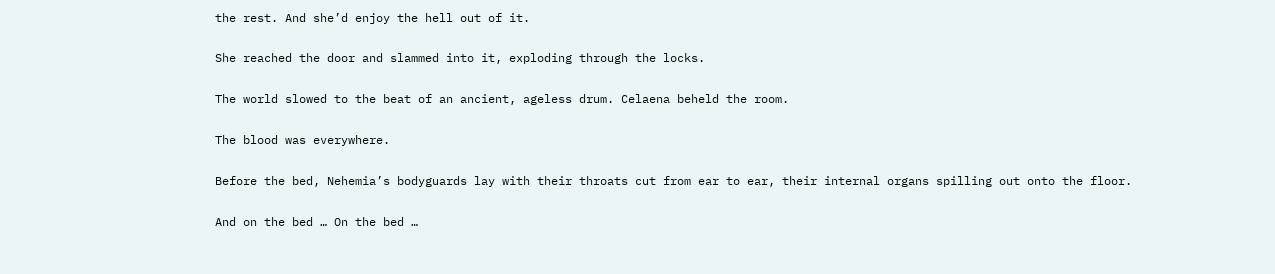the rest. And she’d enjoy the hell out of it.

She reached the door and slammed into it, exploding through the locks.

The world slowed to the beat of an ancient, ageless drum. Celaena beheld the room.

The blood was everywhere.

Before the bed, Nehemia’s bodyguards lay with their throats cut from ear to ear, their internal organs spilling out onto the floor.

And on the bed … On the bed …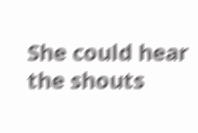She could hear the shouts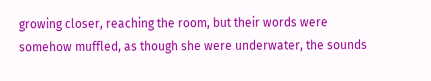growing closer, reaching the room, but their words were somehow muffled, as though she were underwater, the sounds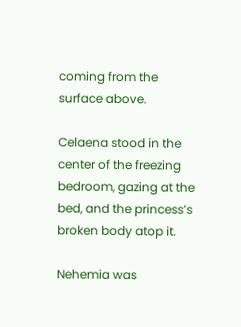coming from the surface above.

Celaena stood in the center of the freezing bedroom, gazing at the bed, and the princess’s broken body atop it.

Nehemia was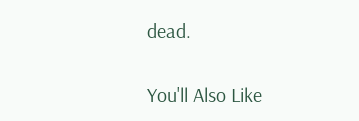dead.

You'll Also Like